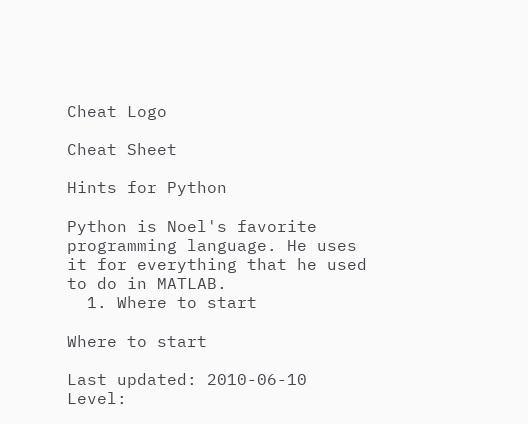Cheat Logo

Cheat Sheet

Hints for Python

Python is Noel's favorite programming language. He uses it for everything that he used to do in MATLAB.
  1. Where to start

Where to start

Last updated: 2010-06-10
Level: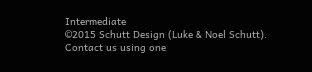Intermediate
©2015 Schutt Design (Luke & Noel Schutt).
Contact us using one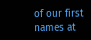of our first names at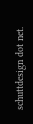schuttdesign dot net.